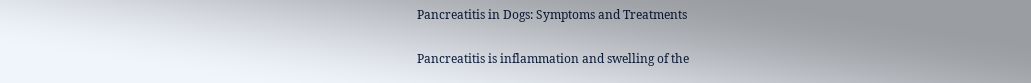Pancreatitis in Dogs: Symptoms and Treatments

Pancreatitis is inflammation and swelling of the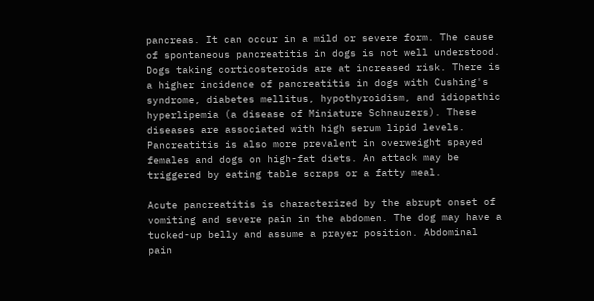pancreas. It can occur in a mild or severe form. The cause of spontaneous pancreatitis in dogs is not well understood. Dogs taking corticosteroids are at increased risk. There is a higher incidence of pancreatitis in dogs with Cushing's syndrome, diabetes mellitus, hypothyroidism, and idiopathic hyperlipemia (a disease of Miniature Schnauzers). These diseases are associated with high serum lipid levels. Pancreatitis is also more prevalent in overweight spayed females and dogs on high-fat diets. An attack may be triggered by eating table scraps or a fatty meal.

Acute pancreatitis is characterized by the abrupt onset of vomiting and severe pain in the abdomen. The dog may have a tucked-up belly and assume a prayer position. Abdominal pain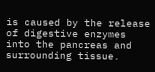is caused by the release of digestive enzymes into the pancreas and surrounding tissue.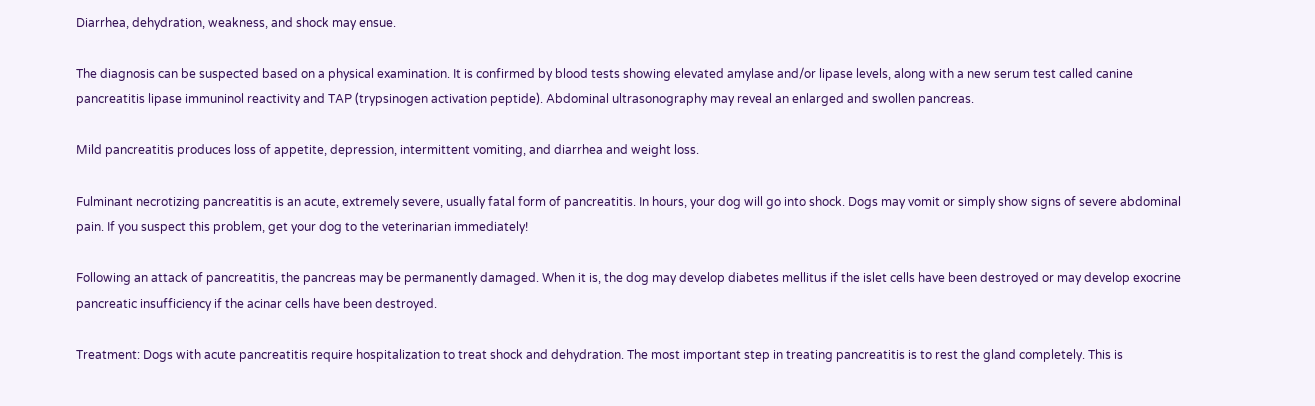Diarrhea, dehydration, weakness, and shock may ensue.

The diagnosis can be suspected based on a physical examination. It is confirmed by blood tests showing elevated amylase and/or lipase levels, along with a new serum test called canine pancreatitis lipase immuninol reactivity and TAP (trypsinogen activation peptide). Abdominal ultrasonography may reveal an enlarged and swollen pancreas.

Mild pancreatitis produces loss of appetite, depression, intermittent vomiting, and diarrhea and weight loss.

Fulminant necrotizing pancreatitis is an acute, extremely severe, usually fatal form of pancreatitis. In hours, your dog will go into shock. Dogs may vomit or simply show signs of severe abdominal pain. If you suspect this problem, get your dog to the veterinarian immediately!

Following an attack of pancreatitis, the pancreas may be permanently damaged. When it is, the dog may develop diabetes mellitus if the islet cells have been destroyed or may develop exocrine pancreatic insufficiency if the acinar cells have been destroyed.

Treatment: Dogs with acute pancreatitis require hospitalization to treat shock and dehydration. The most important step in treating pancreatitis is to rest the gland completely. This is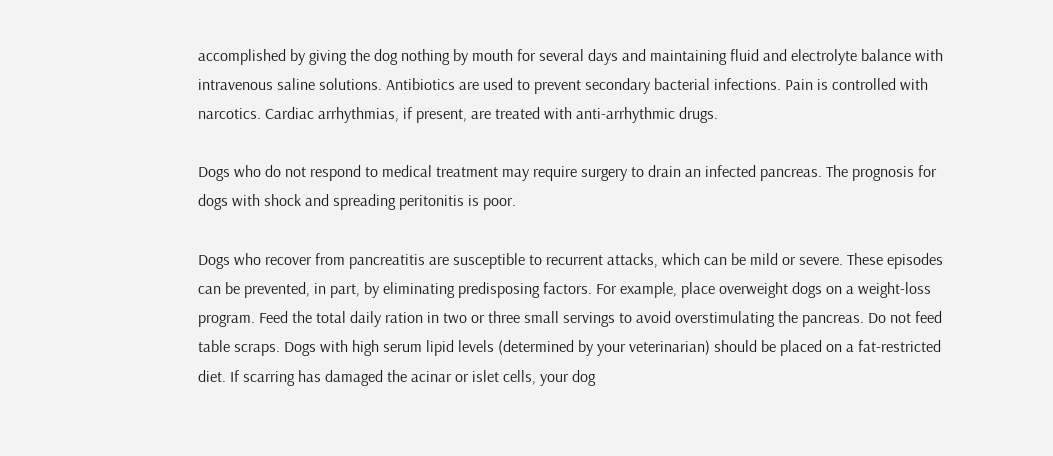accomplished by giving the dog nothing by mouth for several days and maintaining fluid and electrolyte balance with intravenous saline solutions. Antibiotics are used to prevent secondary bacterial infections. Pain is controlled with narcotics. Cardiac arrhythmias, if present, are treated with anti-arrhythmic drugs.

Dogs who do not respond to medical treatment may require surgery to drain an infected pancreas. The prognosis for dogs with shock and spreading peritonitis is poor.

Dogs who recover from pancreatitis are susceptible to recurrent attacks, which can be mild or severe. These episodes can be prevented, in part, by eliminating predisposing factors. For example, place overweight dogs on a weight-loss program. Feed the total daily ration in two or three small servings to avoid overstimulating the pancreas. Do not feed table scraps. Dogs with high serum lipid levels (determined by your veterinarian) should be placed on a fat-restricted diet. If scarring has damaged the acinar or islet cells, your dog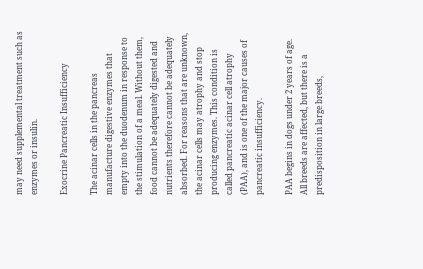may need supplemental treatment such as enzymes or insulin.

Exocrine Pancreatic Insufficiency

The acinar cells in the pancreas manufacture digestive enzymes that empty into the duodenum in response to the stimulation of a meal. Without them, food cannot be adequately digested and nutrients therefore cannot be adequately absorbed. For reasons that are unknown, the acinar cells may atrophy and stop producing enzymes. This condition is called pancreatic acinar cell atrophy (PAA), and is one of the major causes of pancreatic insufficiency.

PAA begins in dogs under 2 years of age. All breeds are affected, but there is a predisposition in large breeds,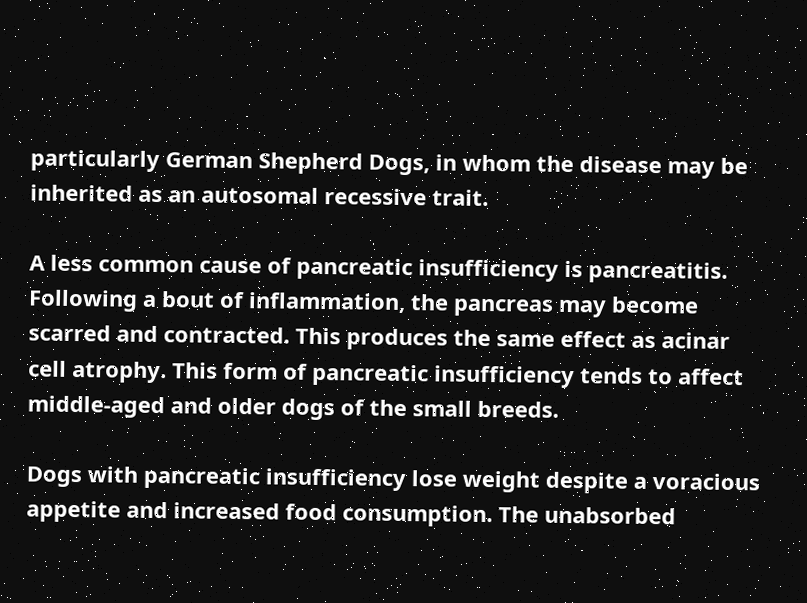particularly German Shepherd Dogs, in whom the disease may be inherited as an autosomal recessive trait.

A less common cause of pancreatic insufficiency is pancreatitis. Following a bout of inflammation, the pancreas may become scarred and contracted. This produces the same effect as acinar cell atrophy. This form of pancreatic insufficiency tends to affect middle-aged and older dogs of the small breeds.

Dogs with pancreatic insufficiency lose weight despite a voracious appetite and increased food consumption. The unabsorbed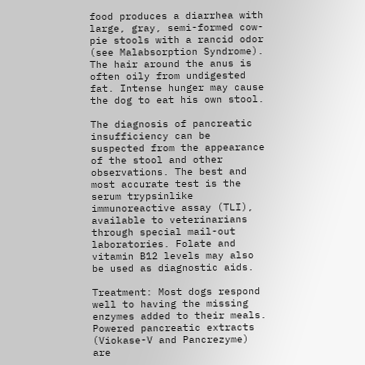food produces a diarrhea with large, gray, semi-formed cow-pie stools with a rancid odor (see Malabsorption Syndrome). The hair around the anus is often oily from undigested fat. Intense hunger may cause the dog to eat his own stool.

The diagnosis of pancreatic insufficiency can be suspected from the appearance of the stool and other observations. The best and most accurate test is the serum trypsinlike immunoreactive assay (TLI), available to veterinarians through special mail-out laboratories. Folate and vitamin B12 levels may also be used as diagnostic aids.

Treatment: Most dogs respond well to having the missing enzymes added to their meals. Powered pancreatic extracts (Viokase-V and Pancrezyme) are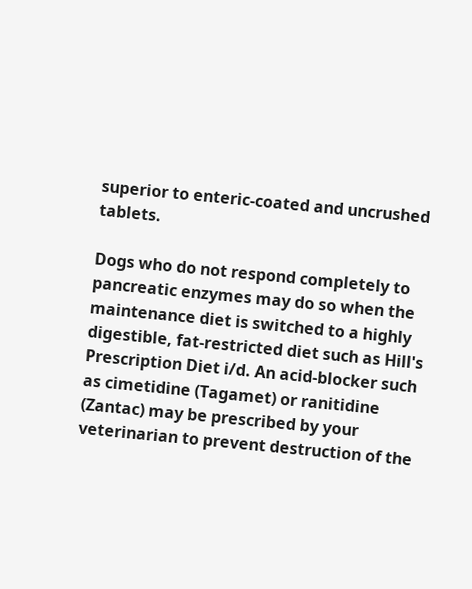superior to enteric-coated and uncrushed tablets.

Dogs who do not respond completely to pancreatic enzymes may do so when the maintenance diet is switched to a highly digestible, fat-restricted diet such as Hill's Prescription Diet i/d. An acid-blocker such as cimetidine (Tagamet) or ranitidine (Zantac) may be prescribed by your veterinarian to prevent destruction of the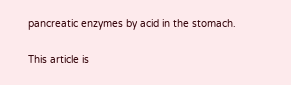pancreatic enzymes by acid in the stomach.

This article is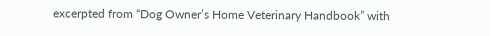excerpted from “Dog Owner’s Home Veterinary Handbook” with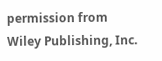permission from Wiley Publishing, Inc.